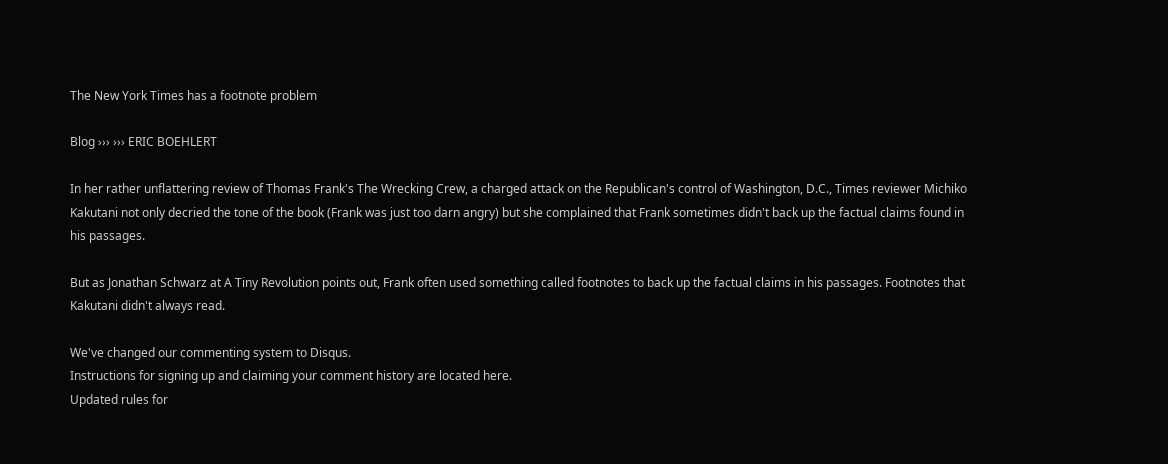The New York Times has a footnote problem

Blog ››› ››› ERIC BOEHLERT

In her rather unflattering review of Thomas Frank's The Wrecking Crew, a charged attack on the Republican's control of Washington, D.C., Times reviewer Michiko Kakutani not only decried the tone of the book (Frank was just too darn angry) but she complained that Frank sometimes didn't back up the factual claims found in his passages.

But as Jonathan Schwarz at A Tiny Revolution points out, Frank often used something called footnotes to back up the factual claims in his passages. Footnotes that Kakutani didn't always read.

We've changed our commenting system to Disqus.
Instructions for signing up and claiming your comment history are located here.
Updated rules for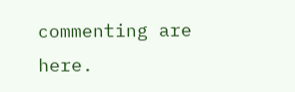commenting are here.